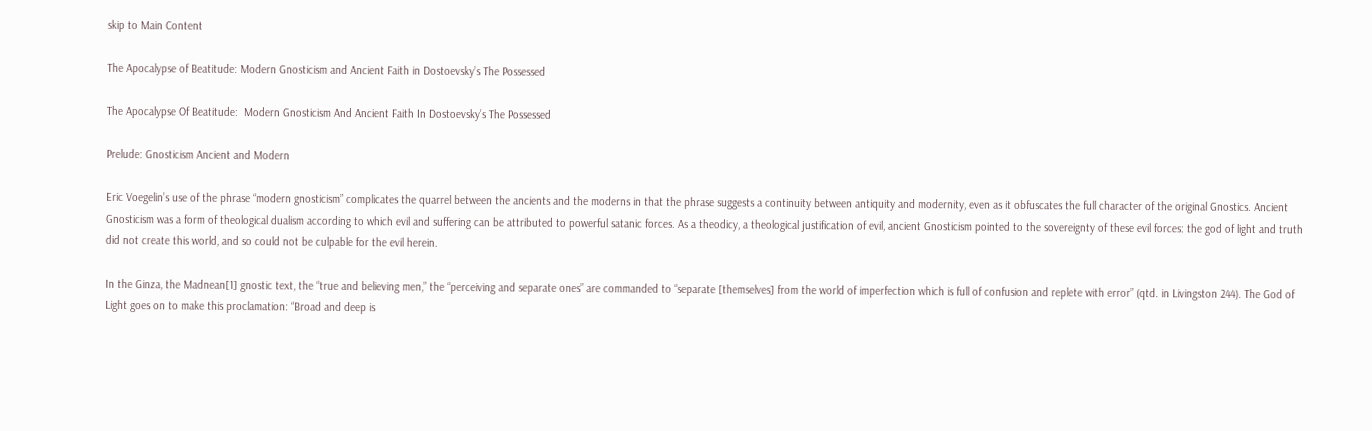skip to Main Content

The Apocalypse of Beatitude: Modern Gnosticism and Ancient Faith in Dostoevsky’s The Possessed

The Apocalypse Of Beatitude:  Modern Gnosticism And Ancient Faith In Dostoevsky’s The Possessed

Prelude: Gnosticism Ancient and Modern

Eric Voegelin’s use of the phrase “modern gnosticism” complicates the quarrel between the ancients and the moderns in that the phrase suggests a continuity between antiquity and modernity, even as it obfuscates the full character of the original Gnostics. Ancient Gnosticism was a form of theological dualism according to which evil and suffering can be attributed to powerful satanic forces. As a theodicy, a theological justification of evil, ancient Gnosticism pointed to the sovereignty of these evil forces: the god of light and truth did not create this world, and so could not be culpable for the evil herein.

In the Ginza, the Madnean[1] gnostic text, the “true and believing men,” the “perceiving and separate ones” are commanded to “separate [themselves] from the world of imperfection which is full of confusion and replete with error” (qtd. in Livingston 244). The God of Light goes on to make this proclamation: “Broad and deep is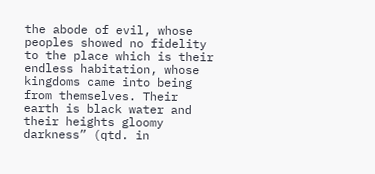the abode of evil, whose peoples showed no fidelity to the place which is their endless habitation, whose kingdoms came into being from themselves. Their earth is black water and their heights gloomy darkness” (qtd. in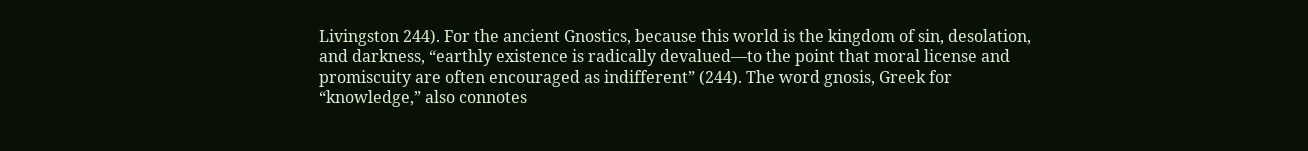Livingston 244). For the ancient Gnostics, because this world is the kingdom of sin, desolation, and darkness, “earthly existence is radically devalued—to the point that moral license and promiscuity are often encouraged as indifferent” (244). The word gnosis, Greek for “knowledge,” also connotes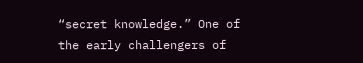“secret knowledge.” One of the early challengers of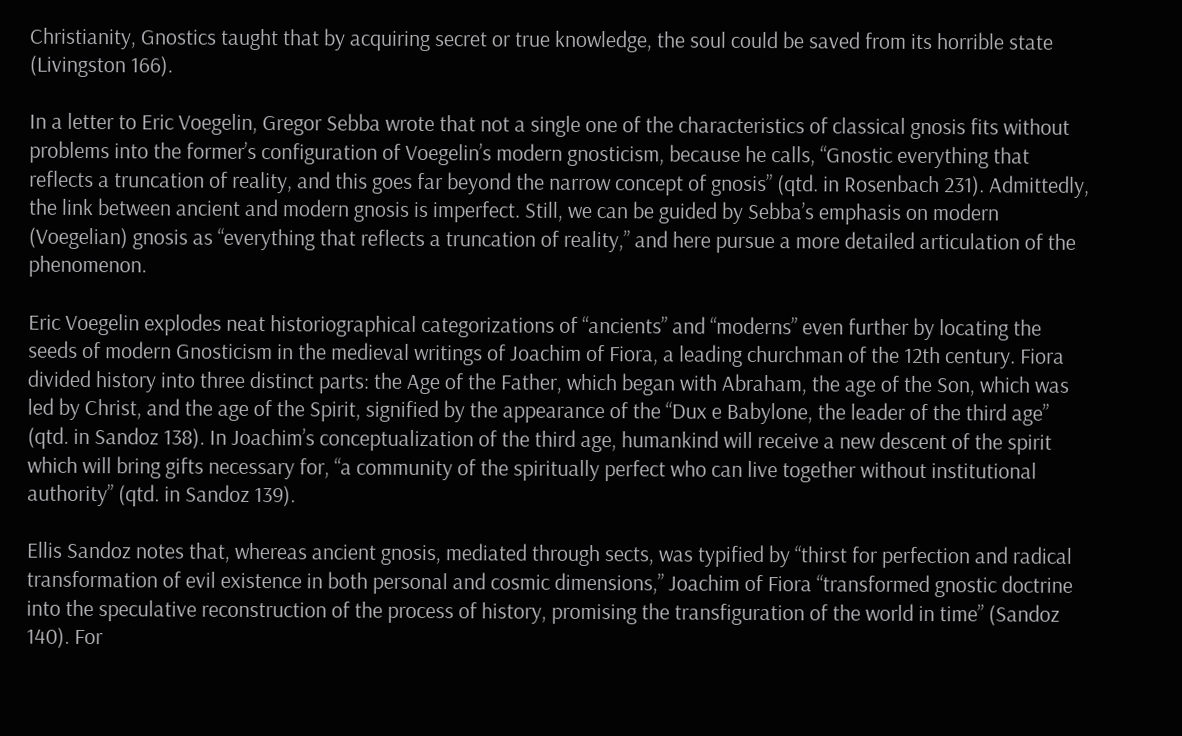Christianity, Gnostics taught that by acquiring secret or true knowledge, the soul could be saved from its horrible state (Livingston 166).

In a letter to Eric Voegelin, Gregor Sebba wrote that not a single one of the characteristics of classical gnosis fits without problems into the former’s configuration of Voegelin’s modern gnosticism, because he calls, “Gnostic everything that reflects a truncation of reality, and this goes far beyond the narrow concept of gnosis” (qtd. in Rosenbach 231). Admittedly, the link between ancient and modern gnosis is imperfect. Still, we can be guided by Sebba’s emphasis on modern (Voegelian) gnosis as “everything that reflects a truncation of reality,” and here pursue a more detailed articulation of the phenomenon.

Eric Voegelin explodes neat historiographical categorizations of “ancients” and “moderns” even further by locating the seeds of modern Gnosticism in the medieval writings of Joachim of Fiora, a leading churchman of the 12th century. Fiora divided history into three distinct parts: the Age of the Father, which began with Abraham, the age of the Son, which was led by Christ, and the age of the Spirit, signified by the appearance of the “Dux e Babylone, the leader of the third age” (qtd. in Sandoz 138). In Joachim’s conceptualization of the third age, humankind will receive a new descent of the spirit which will bring gifts necessary for, “a community of the spiritually perfect who can live together without institutional authority” (qtd. in Sandoz 139).

Ellis Sandoz notes that, whereas ancient gnosis, mediated through sects, was typified by “thirst for perfection and radical transformation of evil existence in both personal and cosmic dimensions,” Joachim of Fiora “transformed gnostic doctrine into the speculative reconstruction of the process of history, promising the transfiguration of the world in time” (Sandoz 140). For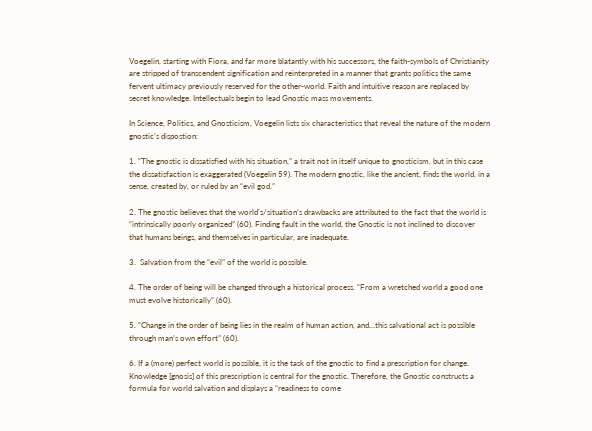Voegelin, starting with Fiora, and far more blatantly with his successors, the faith-symbols of Christianity are stripped of transcendent signification and reinterpreted in a manner that grants politics the same fervent ultimacy previously reserved for the other-world. Faith and intuitive reason are replaced by secret knowledge. Intellectuals begin to lead Gnostic mass movements.

In Science, Politics, and Gnosticism, Voegelin lists six characteristics that reveal the nature of the modern gnostic’s dispostion:

1. “The gnostic is dissatisfied with his situation,” a trait not in itself unique to gnosticism, but in this case the dissatisfaction is exaggerated (Voegelin 59). The modern gnostic, like the ancient, finds the world, in a sense, created by, or ruled by an “evil god.”

2. The gnostic believes that the world’s/situation’s drawbacks are attributed to the fact that the world is “intrinsically poorly organized” (60). Finding fault in the world, the Gnostic is not inclined to discover that humans beings, and themselves in particular, are inadequate.

3.  Salvation from the “evil” of the world is possible.

4. The order of being will be changed through a historical process. “From a wretched world a good one must evolve historically” (60).

5. “Change in the order of being lies in the realm of human action, and…this salvational act is possible through man’s own effort” (60).

6. If a (more) perfect world is possible, it is the task of the gnostic to find a prescription for change. Knowledge [gnosis] of this prescription is central for the gnostic. Therefore, the Gnostic constructs a formula for world salvation and displays a “readiness to come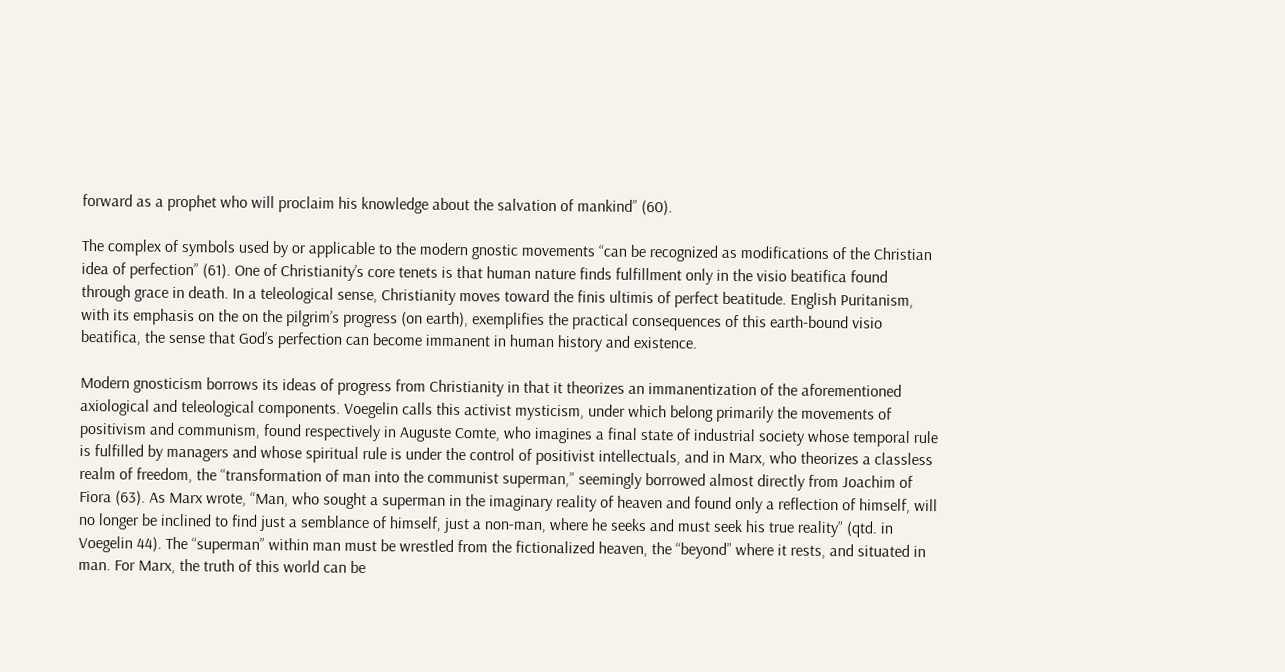forward as a prophet who will proclaim his knowledge about the salvation of mankind” (60).

The complex of symbols used by or applicable to the modern gnostic movements “can be recognized as modifications of the Christian idea of perfection” (61). One of Christianity’s core tenets is that human nature finds fulfillment only in the visio beatifica found through grace in death. In a teleological sense, Christianity moves toward the finis ultimis of perfect beatitude. English Puritanism, with its emphasis on the on the pilgrim’s progress (on earth), exemplifies the practical consequences of this earth-bound visio beatifica, the sense that God’s perfection can become immanent in human history and existence.

Modern gnosticism borrows its ideas of progress from Christianity in that it theorizes an immanentization of the aforementioned axiological and teleological components. Voegelin calls this activist mysticism, under which belong primarily the movements of positivism and communism, found respectively in Auguste Comte, who imagines a final state of industrial society whose temporal rule is fulfilled by managers and whose spiritual rule is under the control of positivist intellectuals, and in Marx, who theorizes a classless realm of freedom, the “transformation of man into the communist superman,” seemingly borrowed almost directly from Joachim of Fiora (63). As Marx wrote, “Man, who sought a superman in the imaginary reality of heaven and found only a reflection of himself, will no longer be inclined to find just a semblance of himself, just a non-man, where he seeks and must seek his true reality” (qtd. in Voegelin 44). The “superman” within man must be wrestled from the fictionalized heaven, the “beyond” where it rests, and situated in man. For Marx, the truth of this world can be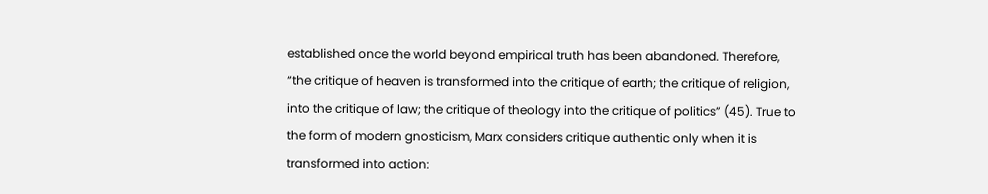established once the world beyond empirical truth has been abandoned. Therefore, “the critique of heaven is transformed into the critique of earth; the critique of religion, into the critique of law; the critique of theology into the critique of politics” (45). True to the form of modern gnosticism, Marx considers critique authentic only when it is transformed into action: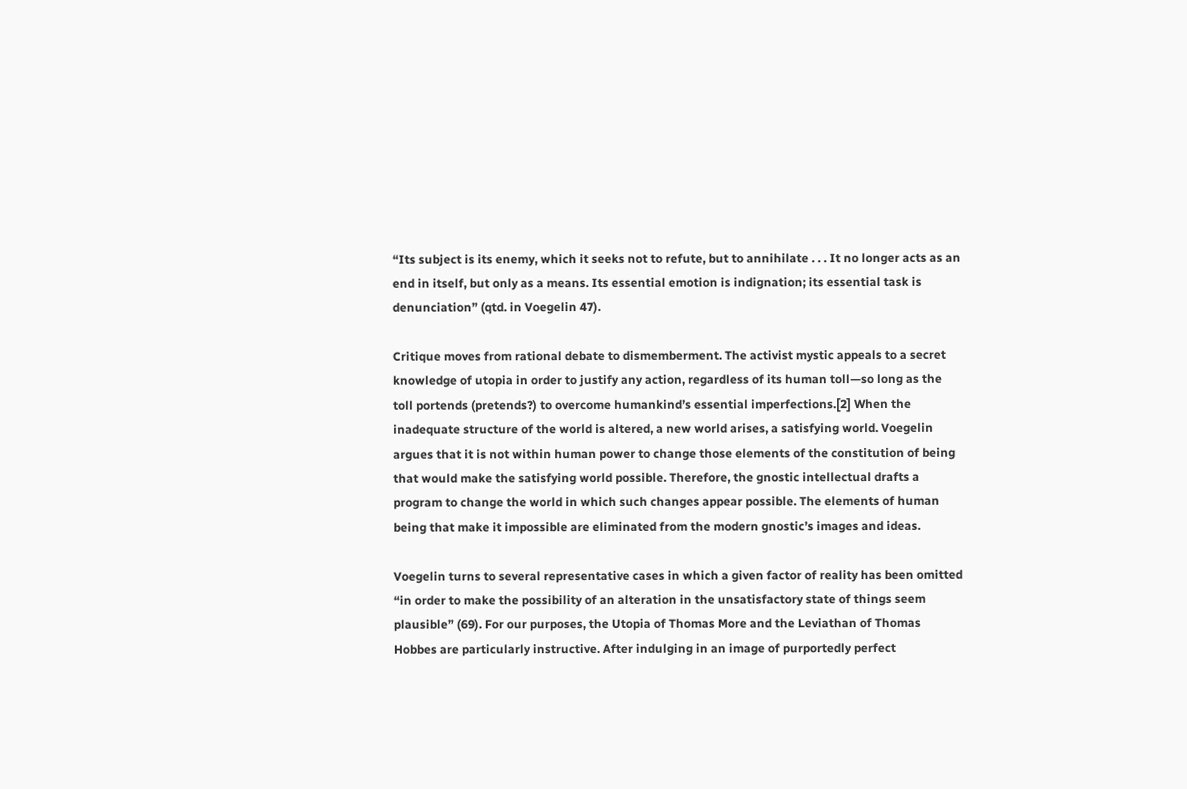“Its subject is its enemy, which it seeks not to refute, but to annihilate . . . It no longer acts as an end in itself, but only as a means. Its essential emotion is indignation; its essential task is denunciation” (qtd. in Voegelin 47).

Critique moves from rational debate to dismemberment. The activist mystic appeals to a secret knowledge of utopia in order to justify any action, regardless of its human toll—so long as the toll portends (pretends?) to overcome humankind’s essential imperfections.[2] When the inadequate structure of the world is altered, a new world arises, a satisfying world. Voegelin argues that it is not within human power to change those elements of the constitution of being that would make the satisfying world possible. Therefore, the gnostic intellectual drafts a program to change the world in which such changes appear possible. The elements of human being that make it impossible are eliminated from the modern gnostic’s images and ideas.

Voegelin turns to several representative cases in which a given factor of reality has been omitted “in order to make the possibility of an alteration in the unsatisfactory state of things seem plausible” (69). For our purposes, the Utopia of Thomas More and the Leviathan of Thomas Hobbes are particularly instructive. After indulging in an image of purportedly perfect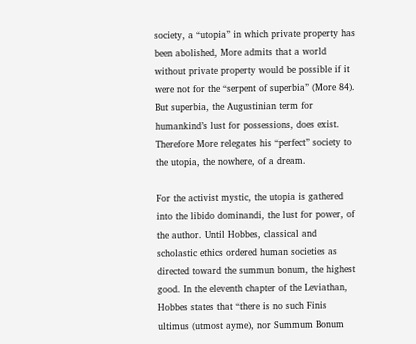society, a “utopia” in which private property has been abolished, More admits that a world without private property would be possible if it were not for the “serpent of superbia” (More 84). But superbia, the Augustinian term for humankind’s lust for possessions, does exist. Therefore More relegates his “perfect” society to the utopia, the nowhere, of a dream.

For the activist mystic, the utopia is gathered into the libido dominandi, the lust for power, of the author. Until Hobbes, classical and scholastic ethics ordered human societies as directed toward the summun bonum, the highest good. In the eleventh chapter of the Leviathan, Hobbes states that “there is no such Finis ultimus (utmost ayme), nor Summum Bonum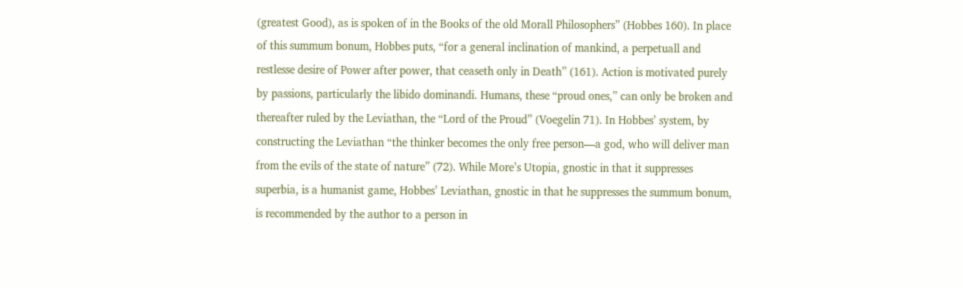(greatest Good), as is spoken of in the Books of the old Morall Philosophers” (Hobbes 160). In place of this summum bonum, Hobbes puts, “for a general inclination of mankind, a perpetuall and restlesse desire of Power after power, that ceaseth only in Death” (161). Action is motivated purely by passions, particularly the libido dominandi. Humans, these “proud ones,” can only be broken and thereafter ruled by the Leviathan, the “Lord of the Proud” (Voegelin 71). In Hobbes’ system, by constructing the Leviathan “the thinker becomes the only free person—a god, who will deliver man from the evils of the state of nature” (72). While More’s Utopia, gnostic in that it suppresses superbia, is a humanist game, Hobbes’ Leviathan, gnostic in that he suppresses the summum bonum, is recommended by the author to a person in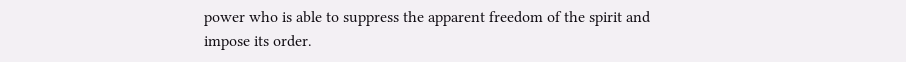power who is able to suppress the apparent freedom of the spirit and impose its order.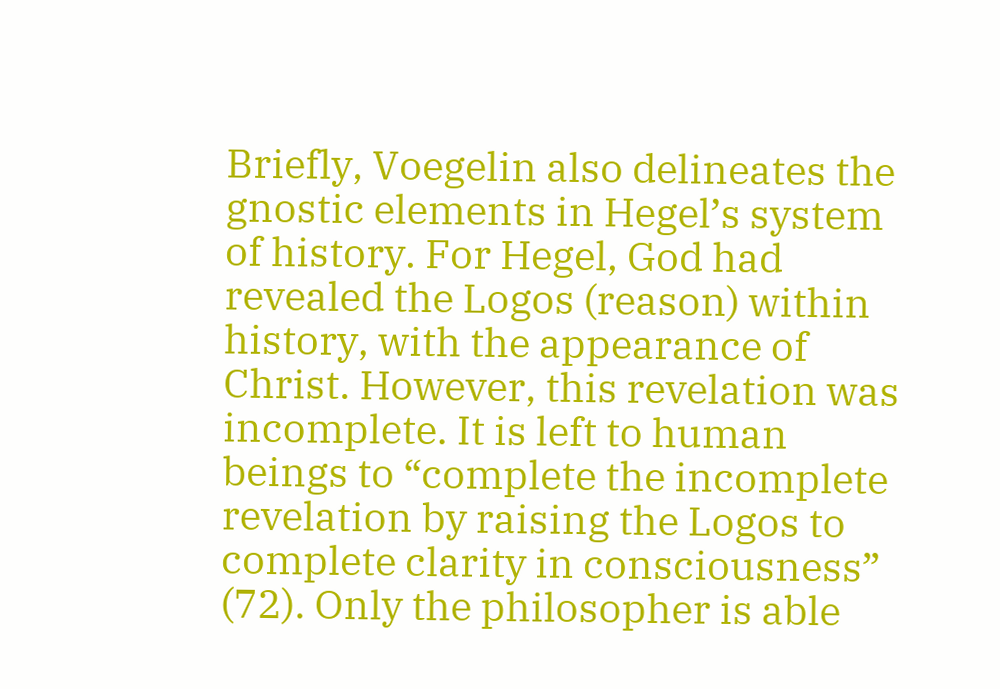Briefly, Voegelin also delineates the gnostic elements in Hegel’s system of history. For Hegel, God had revealed the Logos (reason) within history, with the appearance of Christ. However, this revelation was incomplete. It is left to human beings to “complete the incomplete revelation by raising the Logos to complete clarity in consciousness” (72). Only the philosopher is able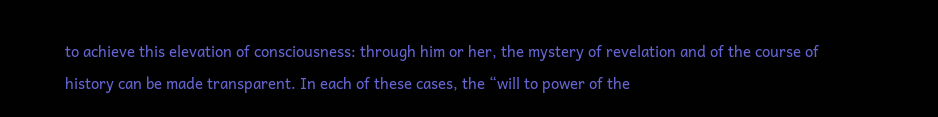to achieve this elevation of consciousness: through him or her, the mystery of revelation and of the course of history can be made transparent. In each of these cases, the “will to power of the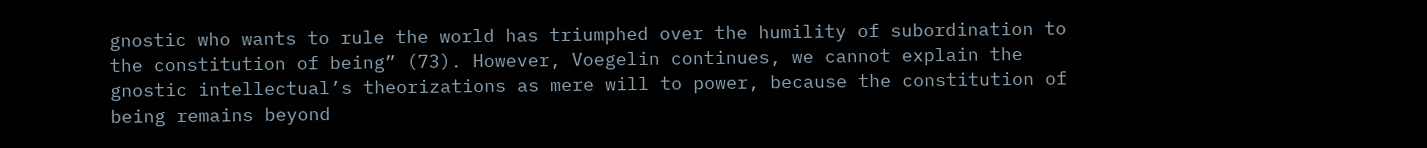gnostic who wants to rule the world has triumphed over the humility of subordination to the constitution of being” (73). However, Voegelin continues, we cannot explain the gnostic intellectual’s theorizations as mere will to power, because the constitution of being remains beyond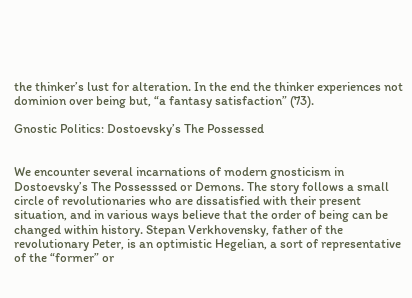the thinker’s lust for alteration. In the end the thinker experiences not dominion over being but, “a fantasy satisfaction” (73).

Gnostic Politics: Dostoevsky’s The Possessed


We encounter several incarnations of modern gnosticism in Dostoevsky’s The Possesssed or Demons. The story follows a small circle of revolutionaries who are dissatisfied with their present situation, and in various ways believe that the order of being can be changed within history. Stepan Verkhovensky, father of the revolutionary Peter, is an optimistic Hegelian, a sort of representative of the “former” or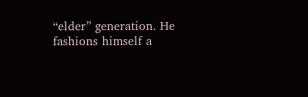“elder” generation. He fashions himself a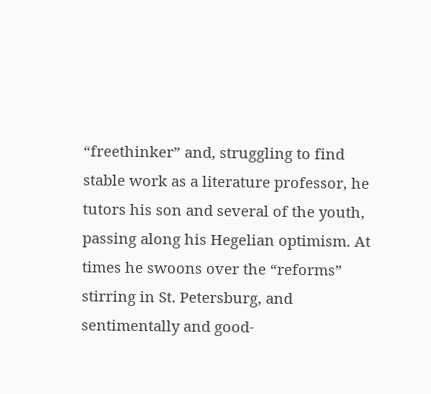“freethinker” and, struggling to find stable work as a literature professor, he tutors his son and several of the youth, passing along his Hegelian optimism. At times he swoons over the “reforms” stirring in St. Petersburg, and sentimentally and good-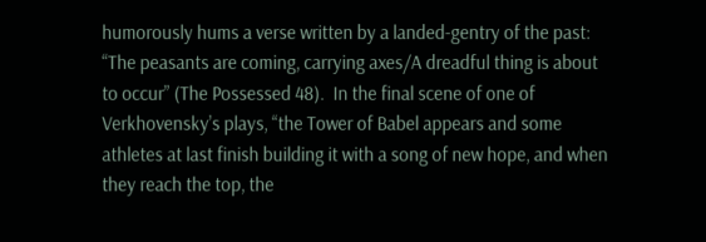humorously hums a verse written by a landed-gentry of the past: “The peasants are coming, carrying axes/A dreadful thing is about to occur” (The Possessed 48).  In the final scene of one of Verkhovensky’s plays, “the Tower of Babel appears and some athletes at last finish building it with a song of new hope, and when they reach the top, the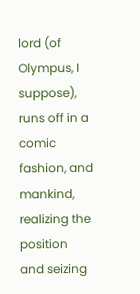lord (of Olympus, I suppose), runs off in a comic fashion, and mankind, realizing the position and seizing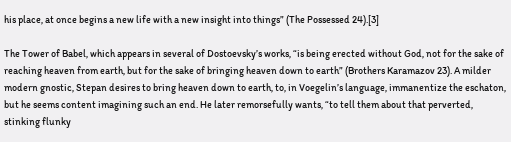his place, at once begins a new life with a new insight into things” (The Possessed 24).[3]

The Tower of Babel, which appears in several of Dostoevsky’s works, “is being erected without God, not for the sake of reaching heaven from earth, but for the sake of bringing heaven down to earth” (Brothers Karamazov 23). A milder modern gnostic, Stepan desires to bring heaven down to earth, to, in Voegelin’s language, immanentize the eschaton, but he seems content imagining such an end. He later remorsefully wants, “to tell them about that perverted, stinking flunky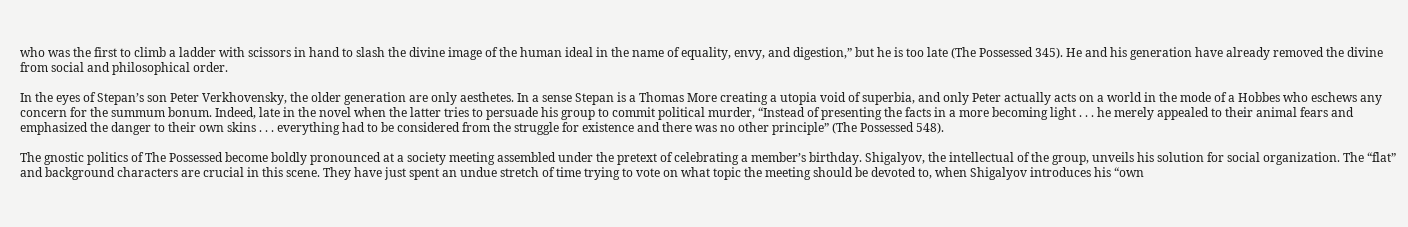who was the first to climb a ladder with scissors in hand to slash the divine image of the human ideal in the name of equality, envy, and digestion,” but he is too late (The Possessed 345). He and his generation have already removed the divine from social and philosophical order.

In the eyes of Stepan’s son Peter Verkhovensky, the older generation are only aesthetes. In a sense Stepan is a Thomas More creating a utopia void of superbia, and only Peter actually acts on a world in the mode of a Hobbes who eschews any concern for the summum bonum. Indeed, late in the novel when the latter tries to persuade his group to commit political murder, “Instead of presenting the facts in a more becoming light . . . he merely appealed to their animal fears and emphasized the danger to their own skins . . . everything had to be considered from the struggle for existence and there was no other principle” (The Possessed 548).

The gnostic politics of The Possessed become boldly pronounced at a society meeting assembled under the pretext of celebrating a member’s birthday. Shigalyov, the intellectual of the group, unveils his solution for social organization. The “flat” and background characters are crucial in this scene. They have just spent an undue stretch of time trying to vote on what topic the meeting should be devoted to, when Shigalyov introduces his “own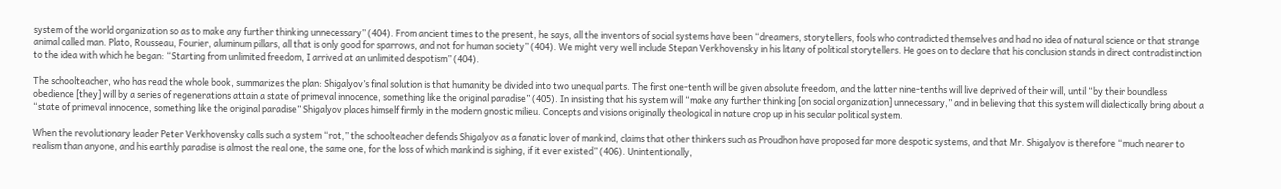system of the world organization so as to make any further thinking unnecessary” (404). From ancient times to the present, he says, all the inventors of social systems have been “dreamers, storytellers, fools who contradicted themselves and had no idea of natural science or that strange animal called man. Plato, Rousseau, Fourier, aluminum pillars, all that is only good for sparrows, and not for human society” (404). We might very well include Stepan Verkhovensky in his litany of political storytellers. He goes on to declare that his conclusion stands in direct contradistinction to the idea with which he began: “Starting from unlimited freedom, I arrived at an unlimited despotism” (404).

The schoolteacher, who has read the whole book, summarizes the plan: Shigalyov’s final solution is that humanity be divided into two unequal parts. The first one-tenth will be given absolute freedom, and the latter nine-tenths will live deprived of their will, until “by their boundless obedience [they] will by a series of regenerations attain a state of primeval innocence, something like the original paradise” (405). In insisting that his system will “make any further thinking [on social organization] unnecessary,” and in believing that this system will dialectically bring about a “state of primeval innocence, something like the original paradise” Shigalyov places himself firmly in the modern gnostic milieu. Concepts and visions originally theological in nature crop up in his secular political system.

When the revolutionary leader Peter Verkhovensky calls such a system “rot,” the schoolteacher defends Shigalyov as a fanatic lover of mankind, claims that other thinkers such as Proudhon have proposed far more despotic systems, and that Mr. Shigalyov is therefore “much nearer to realism than anyone, and his earthly paradise is almost the real one, the same one, for the loss of which mankind is sighing, if it ever existed” (406). Unintentionally,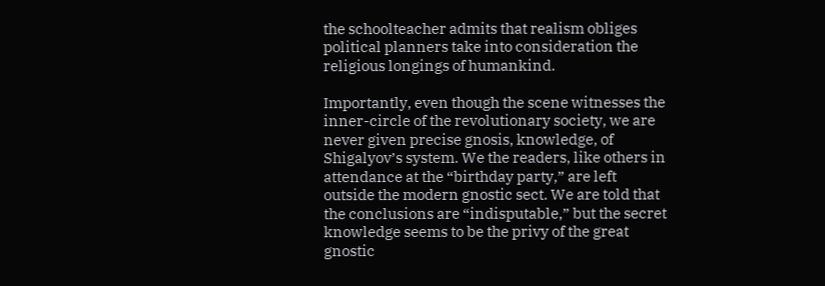the schoolteacher admits that realism obliges political planners take into consideration the religious longings of humankind.

Importantly, even though the scene witnesses the inner-circle of the revolutionary society, we are never given precise gnosis, knowledge, of Shigalyov’s system. We the readers, like others in attendance at the “birthday party,” are left outside the modern gnostic sect. We are told that the conclusions are “indisputable,” but the secret knowledge seems to be the privy of the great gnostic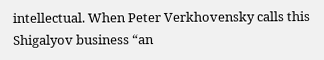intellectual. When Peter Verkhovensky calls this Shigalyov business “an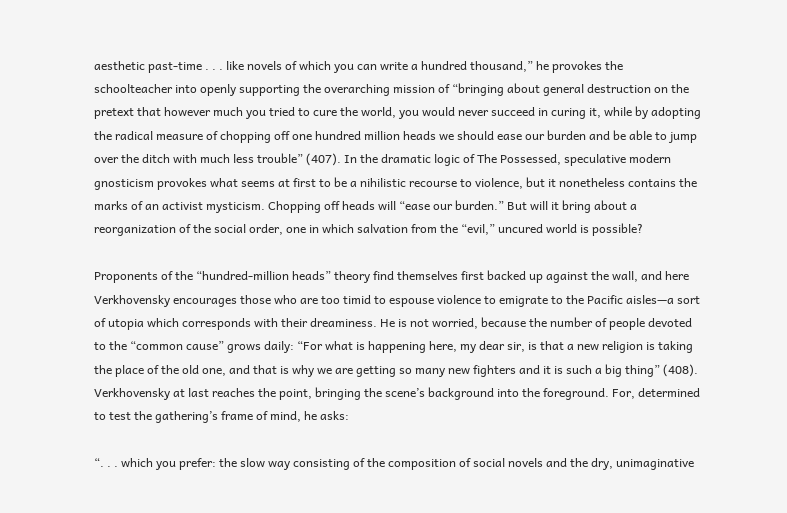aesthetic past-time . . . like novels of which you can write a hundred thousand,” he provokes the schoolteacher into openly supporting the overarching mission of “bringing about general destruction on the pretext that however much you tried to cure the world, you would never succeed in curing it, while by adopting the radical measure of chopping off one hundred million heads we should ease our burden and be able to jump over the ditch with much less trouble” (407). In the dramatic logic of The Possessed, speculative modern gnosticism provokes what seems at first to be a nihilistic recourse to violence, but it nonetheless contains the marks of an activist mysticism. Chopping off heads will “ease our burden.” But will it bring about a reorganization of the social order, one in which salvation from the “evil,” uncured world is possible?

Proponents of the “hundred-million heads” theory find themselves first backed up against the wall, and here Verkhovensky encourages those who are too timid to espouse violence to emigrate to the Pacific aisles—a sort of utopia which corresponds with their dreaminess. He is not worried, because the number of people devoted to the “common cause” grows daily: “For what is happening here, my dear sir, is that a new religion is taking the place of the old one, and that is why we are getting so many new fighters and it is such a big thing” (408). Verkhovensky at last reaches the point, bringing the scene’s background into the foreground. For, determined to test the gathering’s frame of mind, he asks:

“. . . which you prefer: the slow way consisting of the composition of social novels and the dry, unimaginative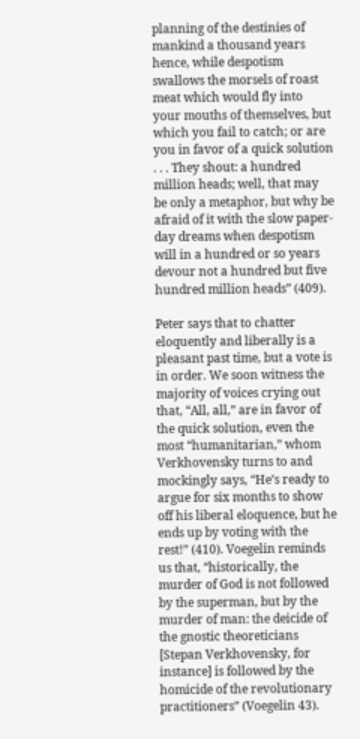planning of the destinies of mankind a thousand years hence, while despotism swallows the morsels of roast meat which would fly into your mouths of themselves, but which you fail to catch; or are you in favor of a quick solution . . . They shout: a hundred million heads; well, that may be only a metaphor, but why be afraid of it with the slow paper-day dreams when despotism will in a hundred or so years devour not a hundred but five hundred million heads” (409).

Peter says that to chatter eloquently and liberally is a pleasant past time, but a vote is in order. We soon witness the majority of voices crying out that, “All, all,” are in favor of the quick solution, even the most “humanitarian,” whom Verkhovensky turns to and mockingly says, “He’s ready to argue for six months to show off his liberal eloquence, but he ends up by voting with the rest!” (410). Voegelin reminds us that, “historically, the murder of God is not followed by the superman, but by the murder of man: the deicide of the gnostic theoreticians [Stepan Verkhovensky, for instance] is followed by the homicide of the revolutionary practitioners” (Voegelin 43).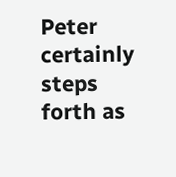Peter certainly steps forth as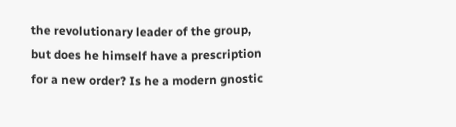the revolutionary leader of the group, but does he himself have a prescription for a new order? Is he a modern gnostic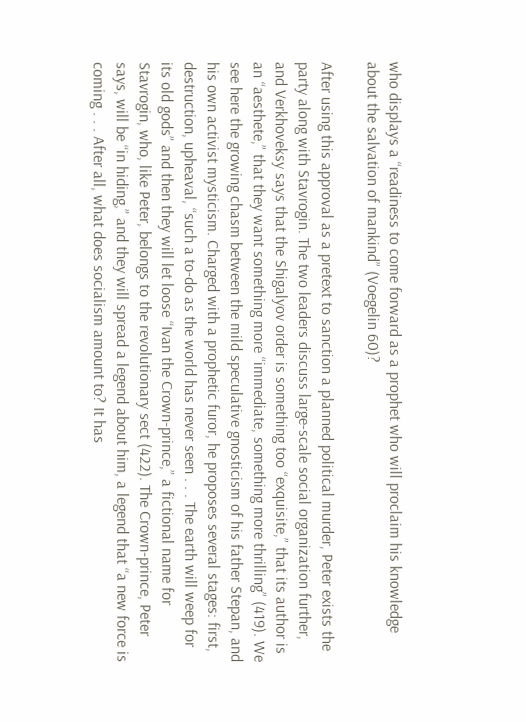who displays a “readiness to come forward as a prophet who will proclaim his knowledge about the salvation of mankind” (Voegelin 60)?

After using this approval as a pretext to sanction a planned political murder, Peter exists the party along with Stavrogin. The two leaders discuss large-scale social organization further, and Verkhoveksy says that the Shigalyov order is something too “exquisite,” that its author is an “aesthete,” that they want something more “immediate, something more thrilling” (419). We see here the growing chasm between the mild speculative gnosticism of his father Stepan, and his own activist mysticism. Charged with a prophetic furor, he proposes several stages: first, destruction, upheaval, “such a to-do as the world has never seen . . . The earth will weep for its old gods” and then they will let loose “Ivan the Crown-prince,” a fictional name for Stavrogin, who, like Peter, belongs to the revolutionary sect (422). The Crown-prince, Peter says, will be “in hiding,” and they will spread a legend about him, a legend that “a new force is coming . . . After all, what does socialism amount to? It has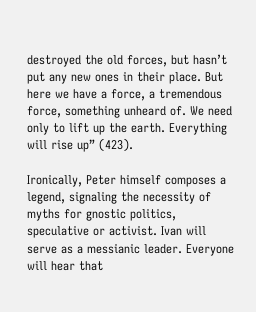destroyed the old forces, but hasn’t put any new ones in their place. But here we have a force, a tremendous force, something unheard of. We need only to lift up the earth. Everything will rise up” (423).

Ironically, Peter himself composes a legend, signaling the necessity of myths for gnostic politics, speculative or activist. Ivan will serve as a messianic leader. Everyone will hear that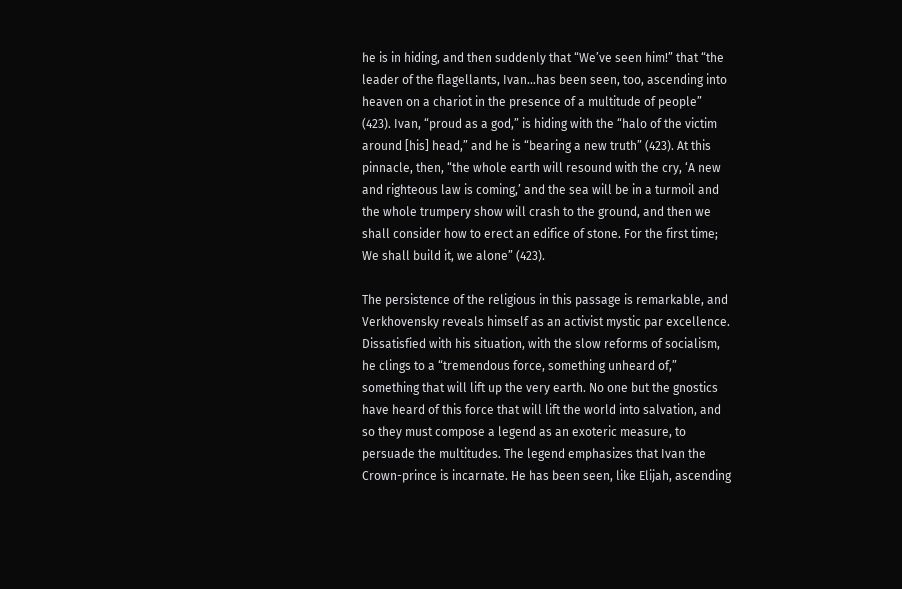he is in hiding, and then suddenly that “We’ve seen him!” that “the leader of the flagellants, Ivan…has been seen, too, ascending into heaven on a chariot in the presence of a multitude of people” (423). Ivan, “proud as a god,” is hiding with the “halo of the victim around [his] head,” and he is “bearing a new truth” (423). At this pinnacle, then, “the whole earth will resound with the cry, ‘A new and righteous law is coming,’ and the sea will be in a turmoil and the whole trumpery show will crash to the ground, and then we shall consider how to erect an edifice of stone. For the first time; We shall build it, we alone” (423).

The persistence of the religious in this passage is remarkable, and Verkhovensky reveals himself as an activist mystic par excellence. Dissatisfied with his situation, with the slow reforms of socialism, he clings to a “tremendous force, something unheard of,” something that will lift up the very earth. No one but the gnostics have heard of this force that will lift the world into salvation, and so they must compose a legend as an exoteric measure, to persuade the multitudes. The legend emphasizes that Ivan the Crown-prince is incarnate. He has been seen, like Elijah, ascending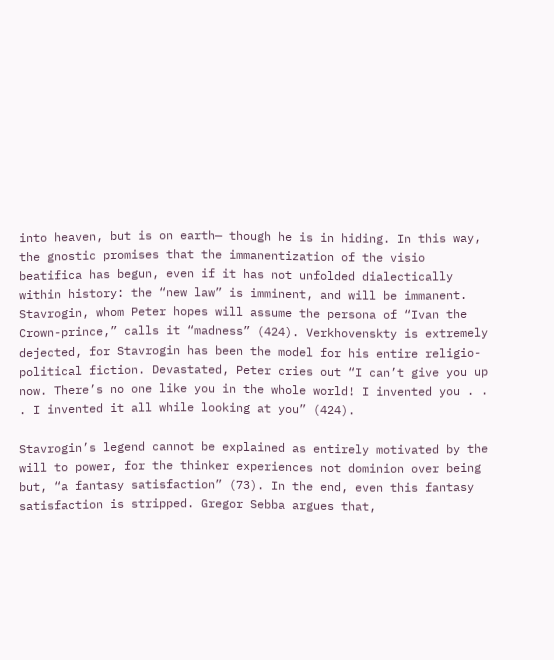into heaven, but is on earth— though he is in hiding. In this way, the gnostic promises that the immanentization of the visio beatifica has begun, even if it has not unfolded dialectically within history: the “new law” is imminent, and will be immanent. Stavrogin, whom Peter hopes will assume the persona of “Ivan the Crown-prince,” calls it “madness” (424). Verkhovenskty is extremely dejected, for Stavrogin has been the model for his entire religio-political fiction. Devastated, Peter cries out “I can’t give you up now. There’s no one like you in the whole world! I invented you . . . I invented it all while looking at you” (424).

Stavrogin’s legend cannot be explained as entirely motivated by the will to power, for the thinker experiences not dominion over being but, “a fantasy satisfaction” (73). In the end, even this fantasy satisfaction is stripped. Gregor Sebba argues that,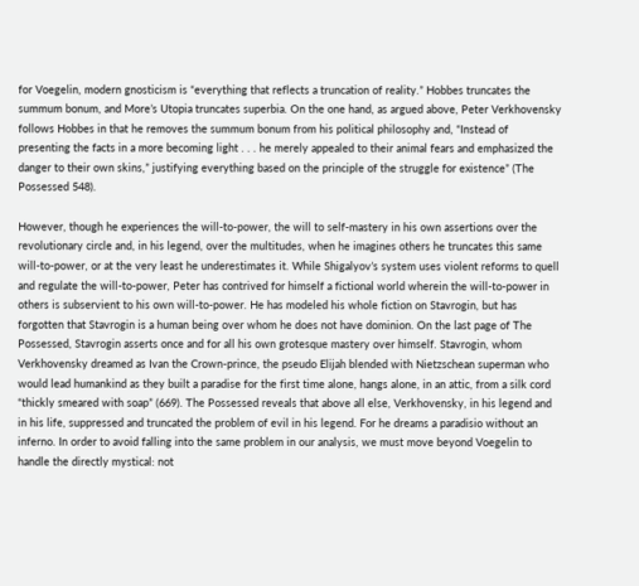for Voegelin, modern gnosticism is “everything that reflects a truncation of reality.” Hobbes truncates the summum bonum, and More’s Utopia truncates superbia. On the one hand, as argued above, Peter Verkhovensky follows Hobbes in that he removes the summum bonum from his political philosophy and, “Instead of presenting the facts in a more becoming light . . . he merely appealed to their animal fears and emphasized the danger to their own skins,” justifying everything based on the principle of the struggle for existence” (The Possessed 548).

However, though he experiences the will-to-power, the will to self-mastery in his own assertions over the revolutionary circle and, in his legend, over the multitudes, when he imagines others he truncates this same will-to-power, or at the very least he underestimates it. While Shigalyov’s system uses violent reforms to quell and regulate the will-to-power, Peter has contrived for himself a fictional world wherein the will-to-power in others is subservient to his own will-to-power. He has modeled his whole fiction on Stavrogin, but has forgotten that Stavrogin is a human being over whom he does not have dominion. On the last page of The Possessed, Stavrogin asserts once and for all his own grotesque mastery over himself. Stavrogin, whom Verkhovensky dreamed as Ivan the Crown-prince, the pseudo Elijah blended with Nietzschean superman who would lead humankind as they built a paradise for the first time alone, hangs alone, in an attic, from a silk cord “thickly smeared with soap” (669). The Possessed reveals that above all else, Verkhovensky, in his legend and in his life, suppressed and truncated the problem of evil in his legend. For he dreams a paradisio without an inferno. In order to avoid falling into the same problem in our analysis, we must move beyond Voegelin to handle the directly mystical: not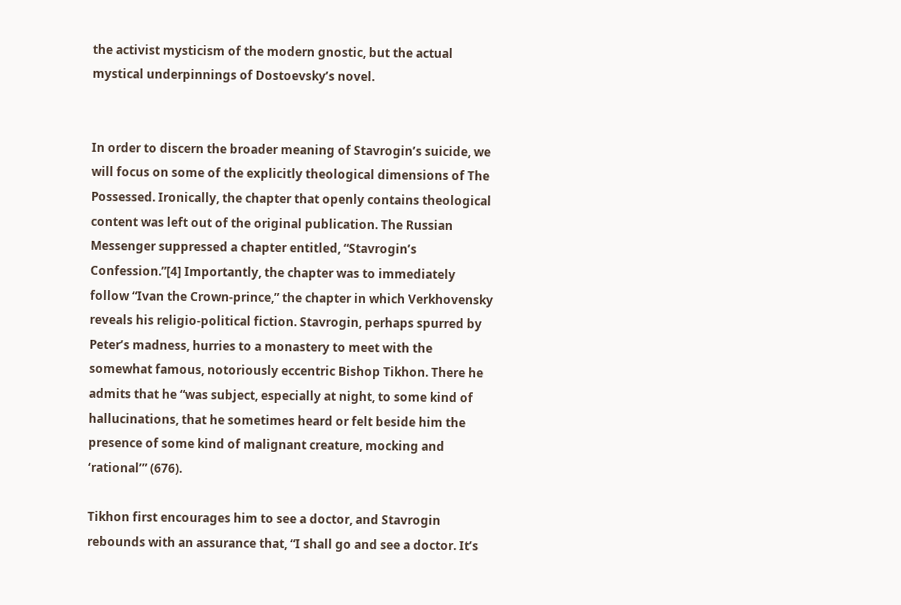the activist mysticism of the modern gnostic, but the actual mystical underpinnings of Dostoevsky’s novel.


In order to discern the broader meaning of Stavrogin’s suicide, we will focus on some of the explicitly theological dimensions of The Possessed. Ironically, the chapter that openly contains theological content was left out of the original publication. The Russian Messenger suppressed a chapter entitled, “Stavrogin’s Confession.”[4] Importantly, the chapter was to immediately follow “Ivan the Crown-prince,” the chapter in which Verkhovensky reveals his religio-political fiction. Stavrogin, perhaps spurred by Peter’s madness, hurries to a monastery to meet with the somewhat famous, notoriously eccentric Bishop Tikhon. There he admits that he “was subject, especially at night, to some kind of hallucinations, that he sometimes heard or felt beside him the presence of some kind of malignant creature, mocking and ‘rational’” (676).

Tikhon first encourages him to see a doctor, and Stavrogin rebounds with an assurance that, “I shall go and see a doctor. It’s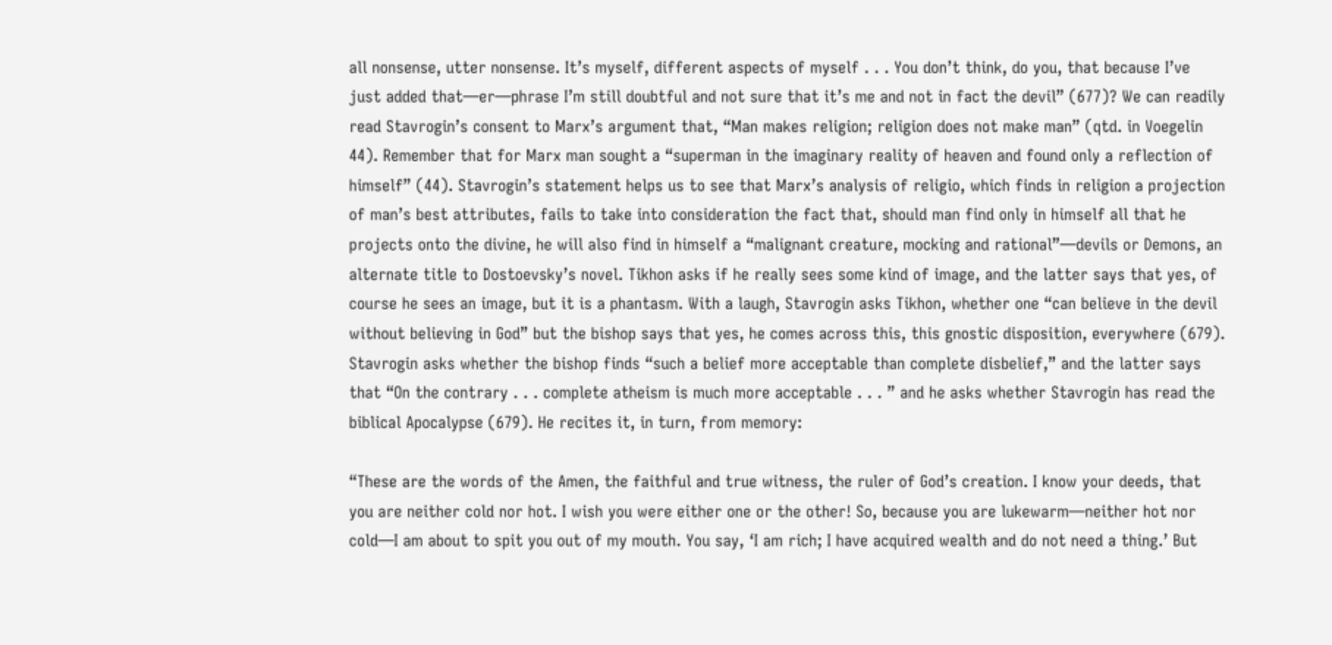all nonsense, utter nonsense. It’s myself, different aspects of myself . . . You don’t think, do you, that because I’ve just added that—er—phrase I’m still doubtful and not sure that it’s me and not in fact the devil” (677)? We can readily read Stavrogin’s consent to Marx’s argument that, “Man makes religion; religion does not make man” (qtd. in Voegelin 44). Remember that for Marx man sought a “superman in the imaginary reality of heaven and found only a reflection of himself” (44). Stavrogin’s statement helps us to see that Marx’s analysis of religio, which finds in religion a projection of man’s best attributes, fails to take into consideration the fact that, should man find only in himself all that he projects onto the divine, he will also find in himself a “malignant creature, mocking and rational”—devils or Demons, an alternate title to Dostoevsky’s novel. Tikhon asks if he really sees some kind of image, and the latter says that yes, of course he sees an image, but it is a phantasm. With a laugh, Stavrogin asks Tikhon, whether one “can believe in the devil without believing in God” but the bishop says that yes, he comes across this, this gnostic disposition, everywhere (679). Stavrogin asks whether the bishop finds “such a belief more acceptable than complete disbelief,” and the latter says that “On the contrary . . . complete atheism is much more acceptable . . . ” and he asks whether Stavrogin has read the biblical Apocalypse (679). He recites it, in turn, from memory:

“These are the words of the Amen, the faithful and true witness, the ruler of God’s creation. I know your deeds, that you are neither cold nor hot. I wish you were either one or the other! So, because you are lukewarm—neither hot nor cold—I am about to spit you out of my mouth. You say, ‘I am rich; I have acquired wealth and do not need a thing.’ But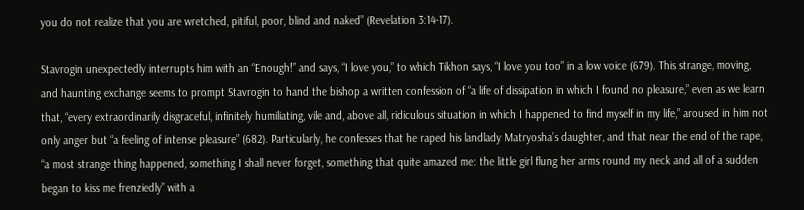you do not realize that you are wretched, pitiful, poor, blind and naked” (Revelation 3:14-17).

Stavrogin unexpectedly interrupts him with an “Enough!” and says, “I love you,” to which Tikhon says, “I love you too” in a low voice (679). This strange, moving, and haunting exchange seems to prompt Stavrogin to hand the bishop a written confession of “a life of dissipation in which I found no pleasure,” even as we learn that, “every extraordinarily disgraceful, infinitely humiliating, vile and, above all, ridiculous situation in which I happened to find myself in my life,” aroused in him not only anger but “a feeling of intense pleasure” (682). Particularly, he confesses that he raped his landlady Matryosha’s daughter, and that near the end of the rape, “a most strange thing happened, something I shall never forget, something that quite amazed me: the little girl flung her arms round my neck and all of a sudden began to kiss me frenziedly” with a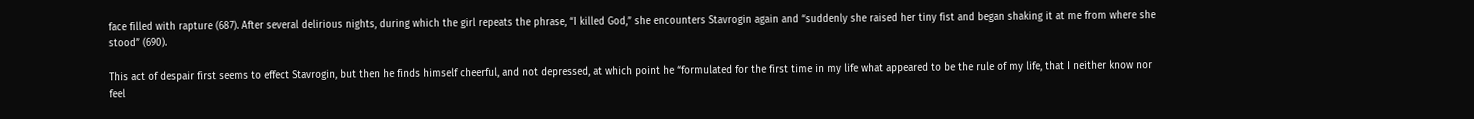face filled with rapture (687). After several delirious nights, during which the girl repeats the phrase, “I killed God,” she encounters Stavrogin again and “suddenly she raised her tiny fist and began shaking it at me from where she stood” (690).

This act of despair first seems to effect Stavrogin, but then he finds himself cheerful, and not depressed, at which point he “formulated for the first time in my life what appeared to be the rule of my life, that I neither know nor feel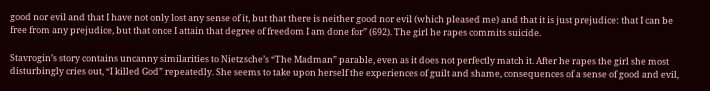good nor evil and that I have not only lost any sense of it, but that there is neither good nor evil (which pleased me) and that it is just prejudice: that I can be free from any prejudice, but that once I attain that degree of freedom I am done for” (692). The girl he rapes commits suicide.

Stavrogin’s story contains uncanny similarities to Nietzsche’s “The Madman” parable, even as it does not perfectly match it. After he rapes the girl she most disturbingly cries out, “I killed God” repeatedly. She seems to take upon herself the experiences of guilt and shame, consequences of a sense of good and evil,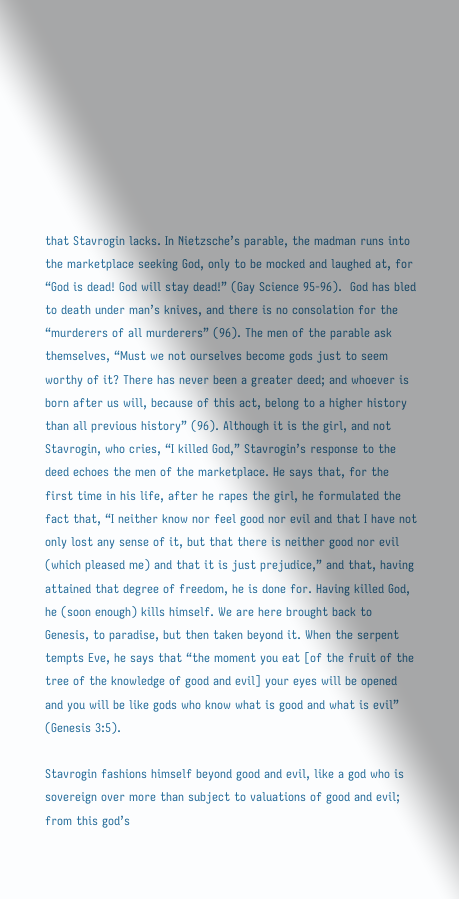that Stavrogin lacks. In Nietzsche’s parable, the madman runs into the marketplace seeking God, only to be mocked and laughed at, for “God is dead! God will stay dead!” (Gay Science 95-96).  God has bled to death under man’s knives, and there is no consolation for the “murderers of all murderers” (96). The men of the parable ask themselves, “Must we not ourselves become gods just to seem worthy of it? There has never been a greater deed; and whoever is born after us will, because of this act, belong to a higher history than all previous history” (96). Although it is the girl, and not Stavrogin, who cries, “I killed God,” Stavrogin’s response to the deed echoes the men of the marketplace. He says that, for the first time in his life, after he rapes the girl, he formulated the fact that, “I neither know nor feel good nor evil and that I have not only lost any sense of it, but that there is neither good nor evil (which pleased me) and that it is just prejudice,” and that, having attained that degree of freedom, he is done for. Having killed God, he (soon enough) kills himself. We are here brought back to Genesis, to paradise, but then taken beyond it. When the serpent tempts Eve, he says that “the moment you eat [of the fruit of the tree of the knowledge of good and evil] your eyes will be opened and you will be like gods who know what is good and what is evil” (Genesis 3:5).

Stavrogin fashions himself beyond good and evil, like a god who is sovereign over more than subject to valuations of good and evil; from this god’s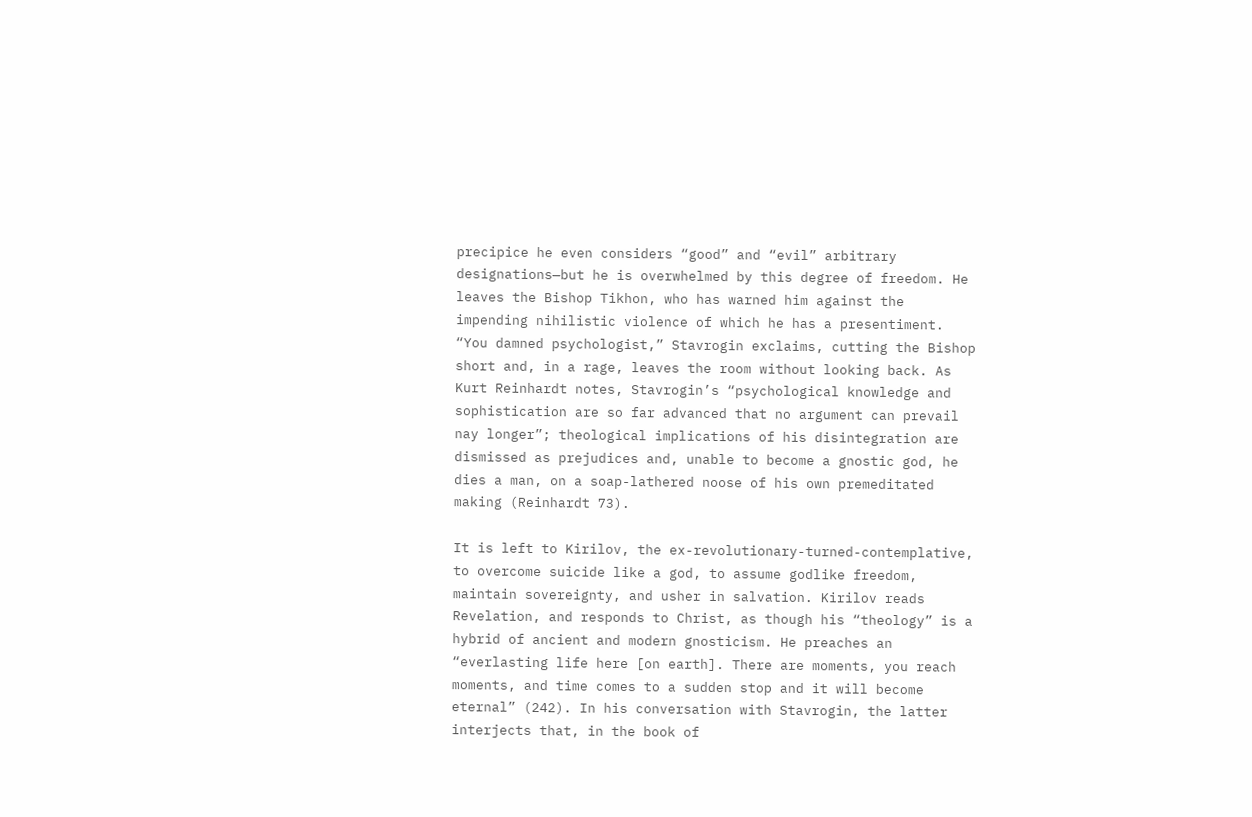precipice he even considers “good” and “evil” arbitrary designations—but he is overwhelmed by this degree of freedom. He leaves the Bishop Tikhon, who has warned him against the impending nihilistic violence of which he has a presentiment. “You damned psychologist,” Stavrogin exclaims, cutting the Bishop short and, in a rage, leaves the room without looking back. As Kurt Reinhardt notes, Stavrogin’s “psychological knowledge and sophistication are so far advanced that no argument can prevail nay longer”; theological implications of his disintegration are dismissed as prejudices and, unable to become a gnostic god, he dies a man, on a soap-lathered noose of his own premeditated making (Reinhardt 73).

It is left to Kirilov, the ex-revolutionary-turned-contemplative, to overcome suicide like a god, to assume godlike freedom, maintain sovereignty, and usher in salvation. Kirilov reads Revelation, and responds to Christ, as though his “theology” is a hybrid of ancient and modern gnosticism. He preaches an “everlasting life here [on earth]. There are moments, you reach moments, and time comes to a sudden stop and it will become eternal” (242). In his conversation with Stavrogin, the latter interjects that, in the book of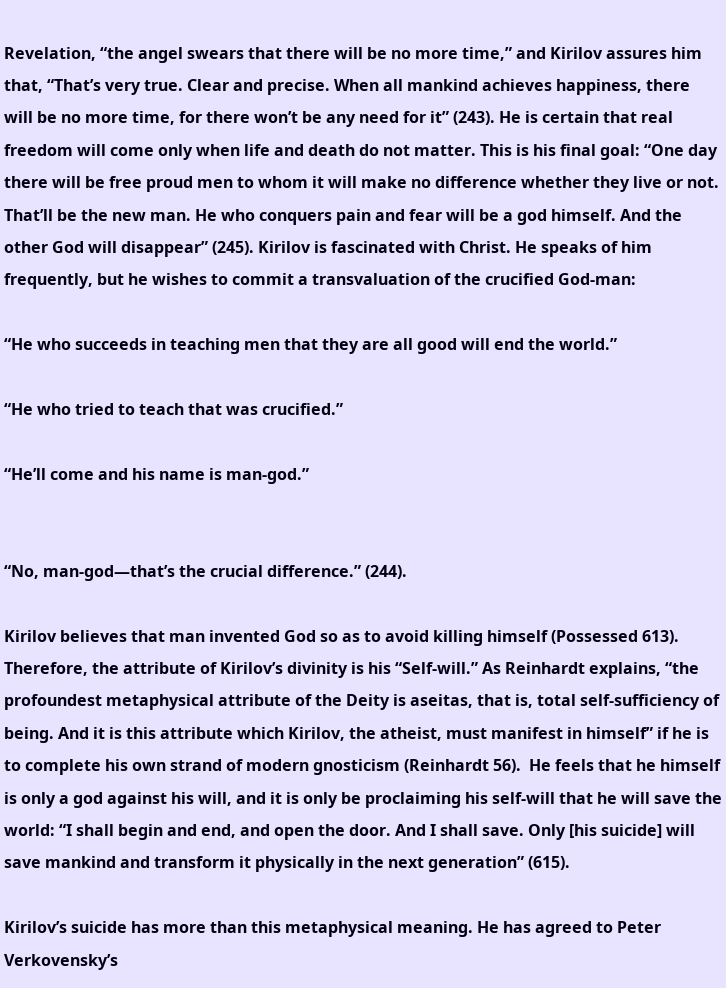Revelation, “the angel swears that there will be no more time,” and Kirilov assures him that, “That’s very true. Clear and precise. When all mankind achieves happiness, there will be no more time, for there won’t be any need for it” (243). He is certain that real freedom will come only when life and death do not matter. This is his final goal: “One day there will be free proud men to whom it will make no difference whether they live or not. That’ll be the new man. He who conquers pain and fear will be a god himself. And the other God will disappear” (245). Kirilov is fascinated with Christ. He speaks of him frequently, but he wishes to commit a transvaluation of the crucified God-man:

“He who succeeds in teaching men that they are all good will end the world.”

“He who tried to teach that was crucified.”

“He’ll come and his name is man-god.”


“No, man-god—that’s the crucial difference.” (244).

Kirilov believes that man invented God so as to avoid killing himself (Possessed 613). Therefore, the attribute of Kirilov’s divinity is his “Self-will.” As Reinhardt explains, “the profoundest metaphysical attribute of the Deity is aseitas, that is, total self-sufficiency of being. And it is this attribute which Kirilov, the atheist, must manifest in himself” if he is to complete his own strand of modern gnosticism (Reinhardt 56).  He feels that he himself is only a god against his will, and it is only be proclaiming his self-will that he will save the world: “I shall begin and end, and open the door. And I shall save. Only [his suicide] will save mankind and transform it physically in the next generation” (615).

Kirilov’s suicide has more than this metaphysical meaning. He has agreed to Peter Verkovensky’s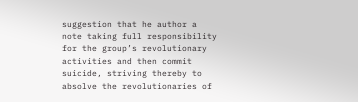suggestion that he author a note taking full responsibility for the group’s revolutionary activities and then commit suicide, striving thereby to absolve the revolutionaries of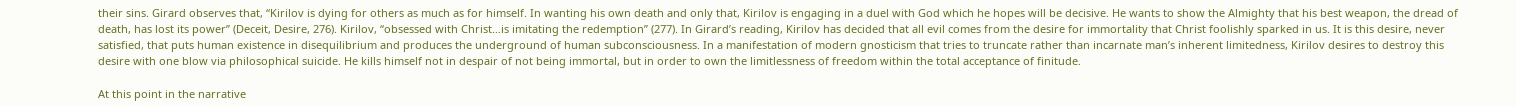their sins. Girard observes that, “Kirilov is dying for others as much as for himself. In wanting his own death and only that, Kirilov is engaging in a duel with God which he hopes will be decisive. He wants to show the Almighty that his best weapon, the dread of death, has lost its power” (Deceit, Desire, 276). Kirilov, “obsessed with Christ…is imitating the redemption” (277). In Girard’s reading, Kirilov has decided that all evil comes from the desire for immortality that Christ foolishly sparked in us. It is this desire, never satisfied, that puts human existence in disequilibrium and produces the underground of human subconsciousness. In a manifestation of modern gnosticism that tries to truncate rather than incarnate man’s inherent limitedness, Kirilov desires to destroy this desire with one blow via philosophical suicide. He kills himself not in despair of not being immortal, but in order to own the limitlessness of freedom within the total acceptance of finitude.

At this point in the narrative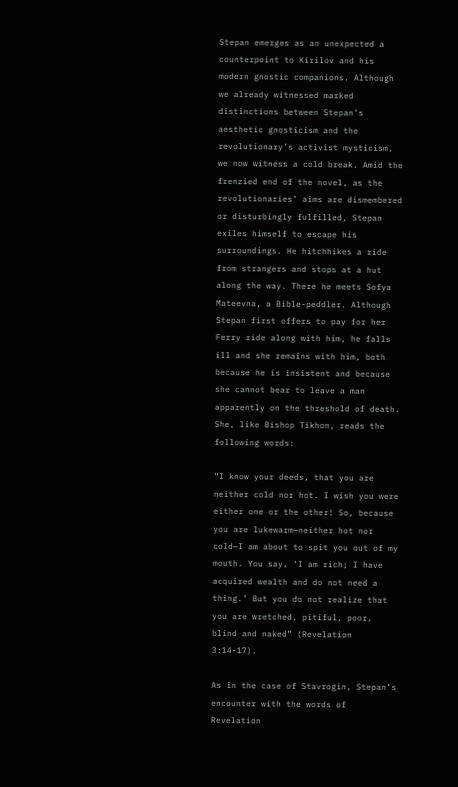Stepan emerges as an unexpected a counterpoint to Kirilov and his modern gnostic companions. Although we already witnessed marked distinctions between Stepan’s aesthetic gnosticism and the revolutionary’s activist mysticism, we now witness a cold break. Amid the frenzied end of the novel, as the revolutionaries’ aims are dismembered or disturbingly fulfilled, Stepan exiles himself to escape his surroundings. He hitchhikes a ride from strangers and stops at a hut along the way. There he meets Sofya Mateevna, a Bible-peddler. Although Stepan first offers to pay for her Ferry ride along with him, he falls ill and she remains with him, both because he is insistent and because she cannot bear to leave a man apparently on the threshold of death. She, like Bishop Tikhon, reads the following words:

“I know your deeds, that you are neither cold nor hot. I wish you were either one or the other! So, because you are lukewarm—neither hot nor cold—I am about to spit you out of my mouth. You say, ‘I am rich; I have acquired wealth and do not need a thing.’ But you do not realize that you are wretched, pitiful, poor, blind and naked” (Revelation 3:14-17).

As in the case of Stavrogin, Stepan’s encounter with the words of Revelation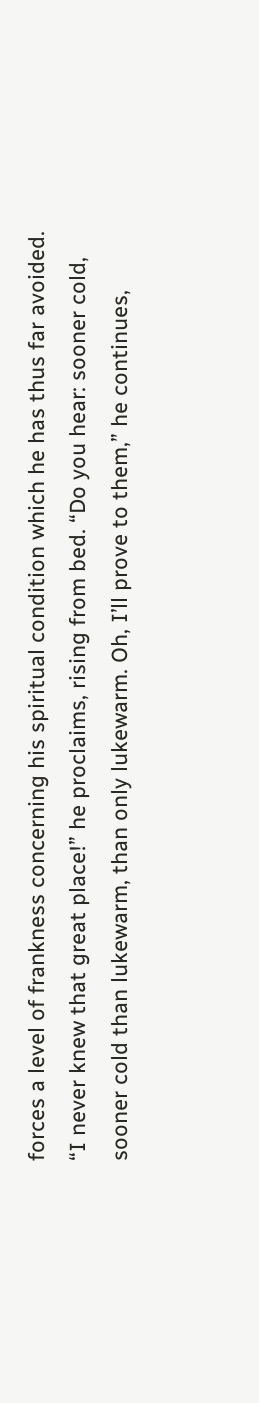forces a level of frankness concerning his spiritual condition which he has thus far avoided. “I never knew that great place!” he proclaims, rising from bed. “Do you hear: sooner cold, sooner cold than lukewarm, than only lukewarm. Oh, I’ll prove to them,” he continues,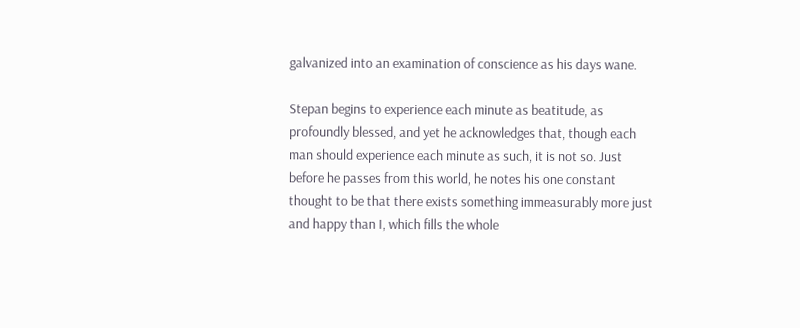galvanized into an examination of conscience as his days wane.

Stepan begins to experience each minute as beatitude, as profoundly blessed, and yet he acknowledges that, though each man should experience each minute as such, it is not so. Just before he passes from this world, he notes his one constant thought to be that there exists something immeasurably more just and happy than I, which fills the whole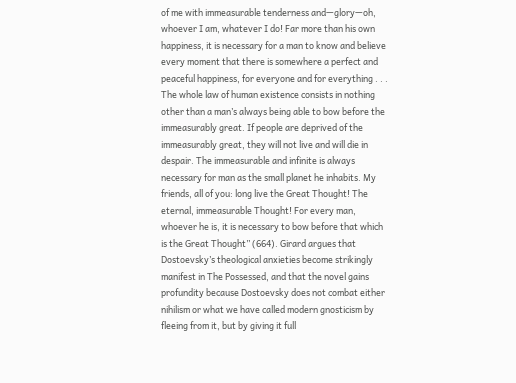of me with immeasurable tenderness and—glory—oh, whoever I am, whatever I do! Far more than his own happiness, it is necessary for a man to know and believe every moment that there is somewhere a perfect and peaceful happiness, for everyone and for everything . . . The whole law of human existence consists in nothing other than a man’s always being able to bow before the immeasurably great. If people are deprived of the immeasurably great, they will not live and will die in despair. The immeasurable and infinite is always necessary for man as the small planet he inhabits. My friends, all of you: long live the Great Thought! The eternal, immeasurable Thought! For every man, whoever he is, it is necessary to bow before that which is the Great Thought” (664). Girard argues that Dostoevsky’s theological anxieties become strikingly manifest in The Possessed, and that the novel gains profundity because Dostoevsky does not combat either nihilism or what we have called modern gnosticism by fleeing from it, but by giving it full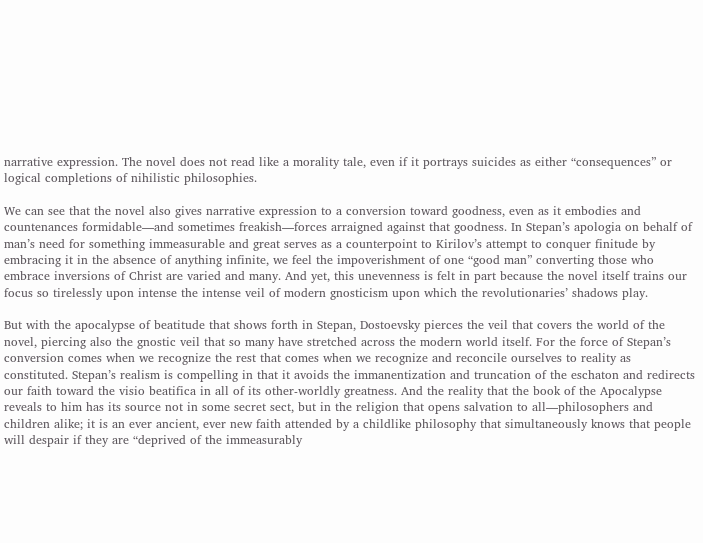narrative expression. The novel does not read like a morality tale, even if it portrays suicides as either “consequences” or logical completions of nihilistic philosophies.

We can see that the novel also gives narrative expression to a conversion toward goodness, even as it embodies and countenances formidable—and sometimes freakish—forces arraigned against that goodness. In Stepan’s apologia on behalf of man’s need for something immeasurable and great serves as a counterpoint to Kirilov’s attempt to conquer finitude by embracing it in the absence of anything infinite, we feel the impoverishment of one “good man” converting those who embrace inversions of Christ are varied and many. And yet, this unevenness is felt in part because the novel itself trains our focus so tirelessly upon intense the intense veil of modern gnosticism upon which the revolutionaries’ shadows play.

But with the apocalypse of beatitude that shows forth in Stepan, Dostoevsky pierces the veil that covers the world of the novel, piercing also the gnostic veil that so many have stretched across the modern world itself. For the force of Stepan’s conversion comes when we recognize the rest that comes when we recognize and reconcile ourselves to reality as constituted. Stepan’s realism is compelling in that it avoids the immanentization and truncation of the eschaton and redirects our faith toward the visio beatifica in all of its other-worldly greatness. And the reality that the book of the Apocalypse reveals to him has its source not in some secret sect, but in the religion that opens salvation to all—philosophers and children alike; it is an ever ancient, ever new faith attended by a childlike philosophy that simultaneously knows that people will despair if they are “deprived of the immeasurably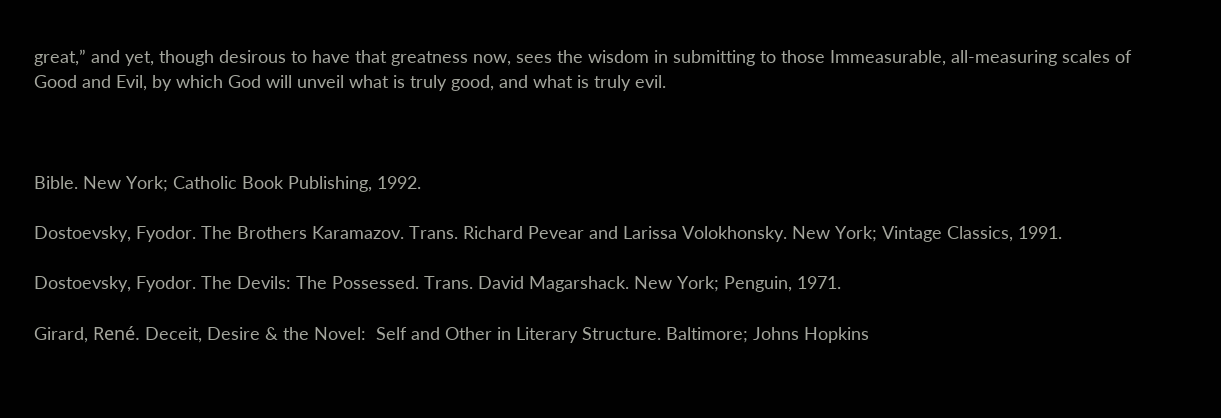great,” and yet, though desirous to have that greatness now, sees the wisdom in submitting to those Immeasurable, all-measuring scales of Good and Evil, by which God will unveil what is truly good, and what is truly evil.



Bible. New York; Catholic Book Publishing, 1992.

Dostoevsky, Fyodor. The Brothers Karamazov. Trans. Richard Pevear and Larissa Volokhonsky. New York; Vintage Classics, 1991.

Dostoevsky, Fyodor. The Devils: The Possessed. Trans. David Magarshack. New York; Penguin, 1971.

Girard, René. Deceit, Desire & the Novel:  Self and Other in Literary Structure. Baltimore; Johns Hopkins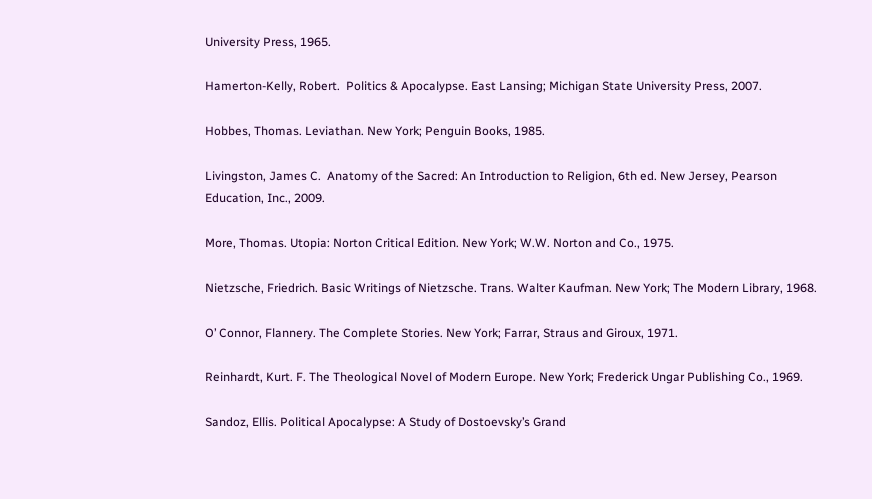University Press, 1965.

Hamerton-Kelly, Robert.  Politics & Apocalypse. East Lansing; Michigan State University Press, 2007.

Hobbes, Thomas. Leviathan. New York; Penguin Books, 1985.

Livingston, James C.  Anatomy of the Sacred: An Introduction to Religion, 6th ed. New Jersey, Pearson             Education, Inc., 2009.

More, Thomas. Utopia: Norton Critical Edition. New York; W.W. Norton and Co., 1975.

Nietzsche, Friedrich. Basic Writings of Nietzsche. Trans. Walter Kaufman. New York; The Modern Library, 1968.

O’ Connor, Flannery. The Complete Stories. New York; Farrar, Straus and Giroux, 1971.

Reinhardt, Kurt. F. The Theological Novel of Modern Europe. New York; Frederick Ungar Publishing Co., 1969.

Sandoz, Ellis. Political Apocalypse: A Study of Dostoevsky’s Grand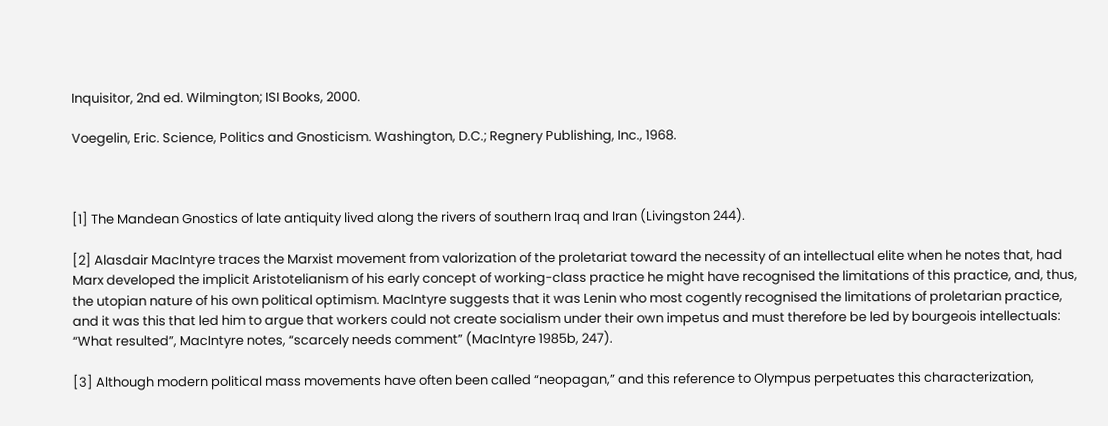Inquisitor, 2nd ed. Wilmington; ISI Books, 2000.

Voegelin, Eric. Science, Politics and Gnosticism. Washington, D.C.; Regnery Publishing, Inc., 1968.



[1] The Mandean Gnostics of late antiquity lived along the rivers of southern Iraq and Iran (Livingston 244).

[2] Alasdair MacIntyre traces the Marxist movement from valorization of the proletariat toward the necessity of an intellectual elite when he notes that, had Marx developed the implicit Aristotelianism of his early concept of working-class practice he might have recognised the limitations of this practice, and, thus, the utopian nature of his own political optimism. MacIntyre suggests that it was Lenin who most cogently recognised the limitations of proletarian practice, and it was this that led him to argue that workers could not create socialism under their own impetus and must therefore be led by bourgeois intellectuals: “What resulted”, MacIntyre notes, “scarcely needs comment” (MacIntyre 1985b, 247).

[3] Although modern political mass movements have often been called “neopagan,” and this reference to Olympus perpetuates this characterization,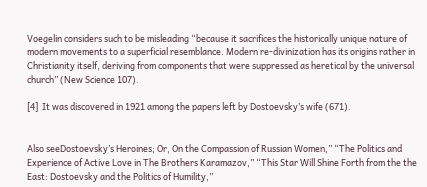Voegelin considers such to be misleading “because it sacrifices the historically unique nature of modern movements to a superficial resemblance. Modern re-divinization has its origins rather in Christianity itself, deriving from components that were suppressed as heretical by the universal church” (New Science 107).

[4]  It was discovered in 1921 among the papers left by Dostoevsky’s wife (671).


Also seeDostoevsky’s Heroines; Or, On the Compassion of Russian Women,” “The Politics and Experience of Active Love in The Brothers Karamazov,” “This Star Will Shine Forth from the the East: Dostoevsky and the Politics of Humility,”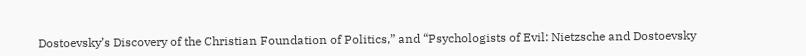Dostoevsky’s Discovery of the Christian Foundation of Politics,” and “Psychologists of Evil: Nietzsche and Dostoevsky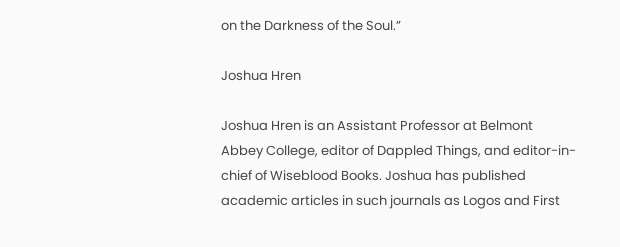on the Darkness of the Soul.”

Joshua Hren

Joshua Hren is an Assistant Professor at Belmont Abbey College, editor of Dappled Things, and editor-in-chief of Wiseblood Books. Joshua has published academic articles in such journals as Logos and First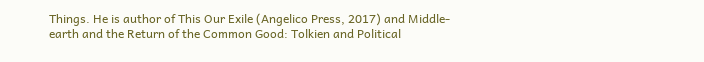Things. He is author of This Our Exile (Angelico Press, 2017) and Middle-earth and the Return of the Common Good: Tolkien and Political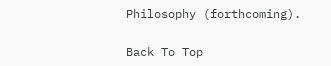Philosophy (forthcoming).

Back To Top